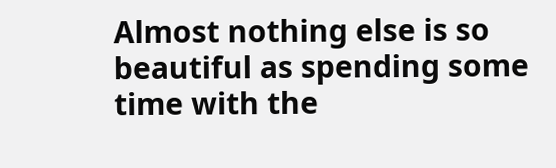Almost nothing else is so beautiful as spending some time with the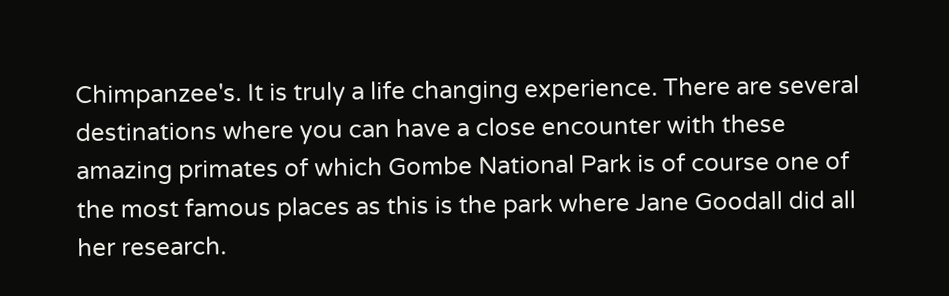Chimpanzee's. It is truly a life changing experience. There are several destinations where you can have a close encounter with these amazing primates of which Gombe National Park is of course one of the most famous places as this is the park where Jane Goodall did all her research.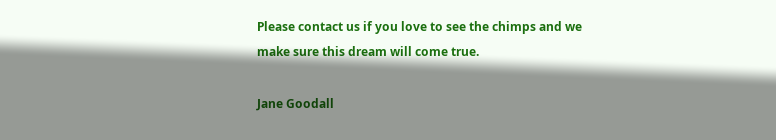Please contact us if you love to see the chimps and we make sure this dream will come true.

Jane Goodall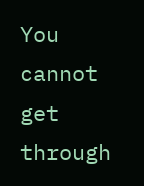You cannot get through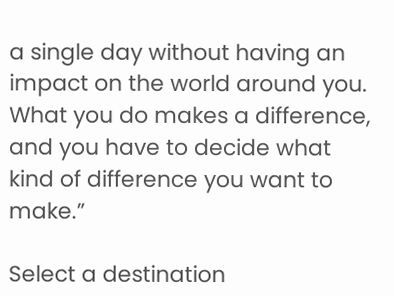a single day without having an impact on the world around you. What you do makes a difference, and you have to decide what kind of difference you want to make.”

Select a destination